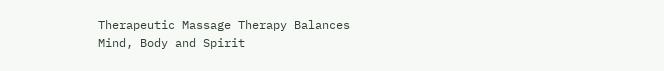Therapeutic Massage Therapy Balances Mind, Body and Spirit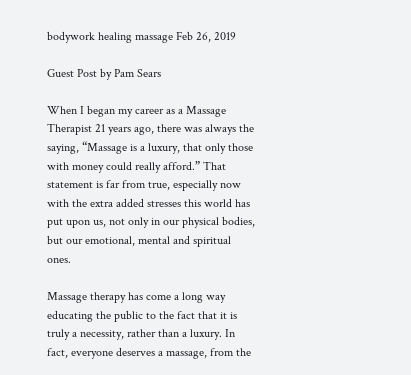bodywork healing massage Feb 26, 2019

Guest Post by Pam Sears

When I began my career as a Massage Therapist 21 years ago, there was always the saying, “Massage is a luxury, that only those with money could really afford.” That statement is far from true, especially now with the extra added stresses this world has put upon us, not only in our physical bodies, but our emotional, mental and spiritual ones.

Massage therapy has come a long way educating the public to the fact that it is truly a necessity, rather than a luxury. In fact, everyone deserves a massage, from the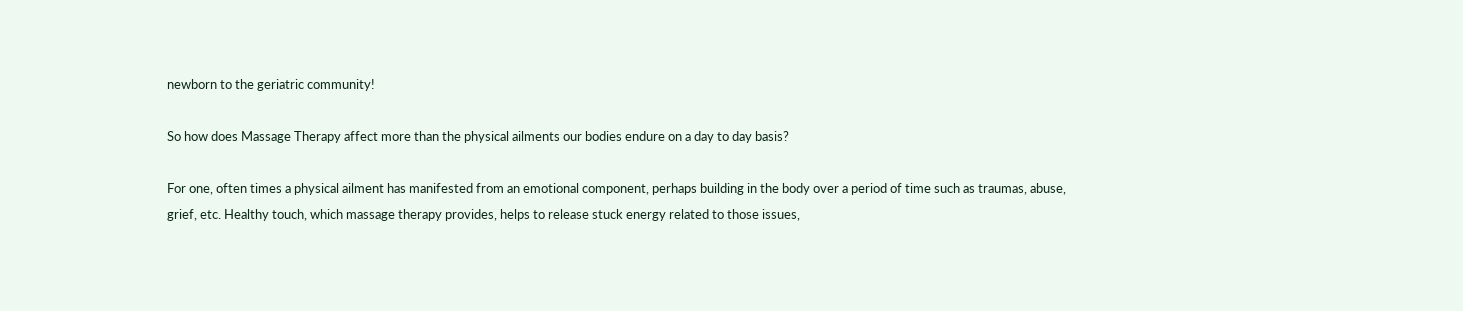newborn to the geriatric community!

So how does Massage Therapy affect more than the physical ailments our bodies endure on a day to day basis?

For one, often times a physical ailment has manifested from an emotional component, perhaps building in the body over a period of time such as traumas, abuse, grief, etc. Healthy touch, which massage therapy provides, helps to release stuck energy related to those issues,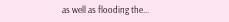as well as flooding the...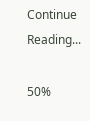Continue Reading...

50%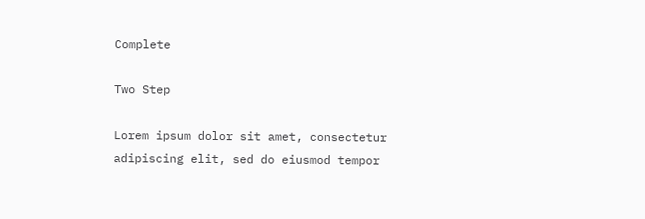Complete

Two Step

Lorem ipsum dolor sit amet, consectetur adipiscing elit, sed do eiusmod tempor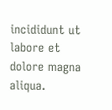incididunt ut labore et dolore magna aliqua.